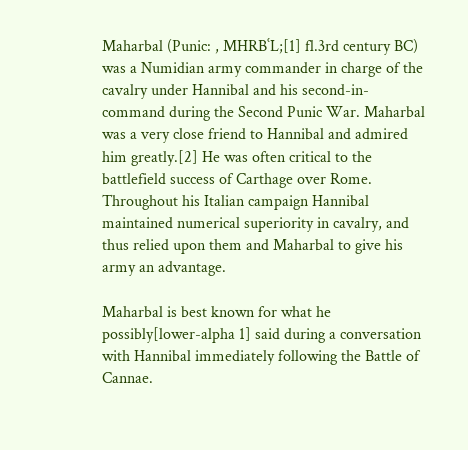Maharbal (Punic: , MHRBʿL;[1] fl.3rd century BC) was a Numidian army commander in charge of the cavalry under Hannibal and his second-in-command during the Second Punic War. Maharbal was a very close friend to Hannibal and admired him greatly.[2] He was often critical to the battlefield success of Carthage over Rome. Throughout his Italian campaign Hannibal maintained numerical superiority in cavalry, and thus relied upon them and Maharbal to give his army an advantage.

Maharbal is best known for what he possibly[lower-alpha 1] said during a conversation with Hannibal immediately following the Battle of Cannae.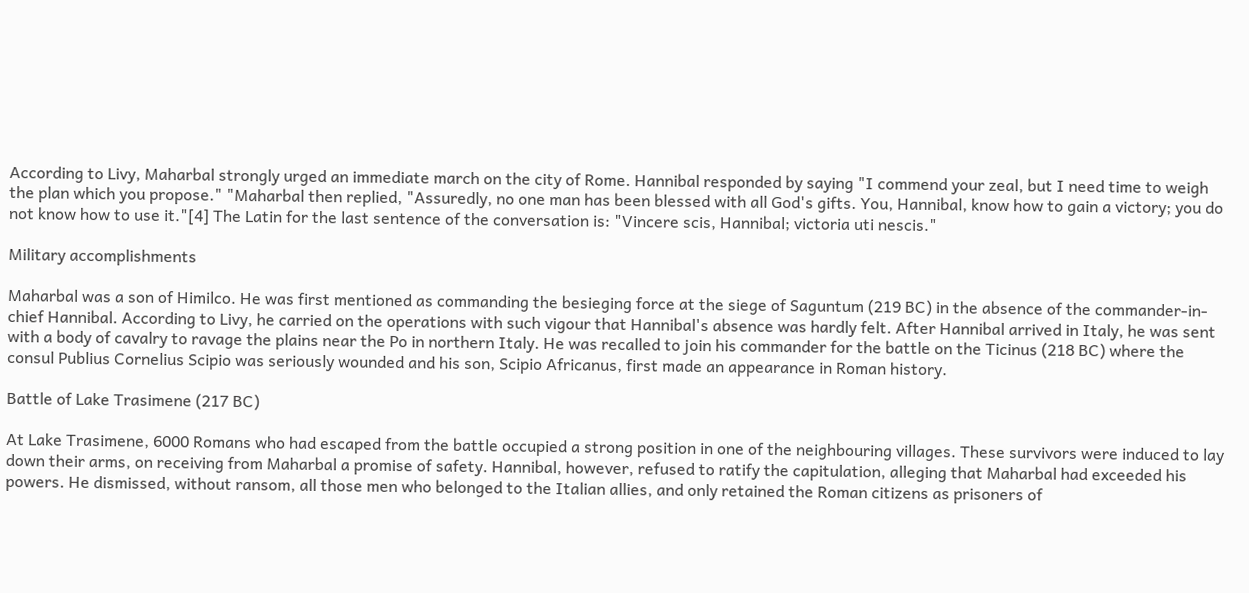According to Livy, Maharbal strongly urged an immediate march on the city of Rome. Hannibal responded by saying "I commend your zeal, but I need time to weigh the plan which you propose." "Maharbal then replied, "Assuredly, no one man has been blessed with all God's gifts. You, Hannibal, know how to gain a victory; you do not know how to use it."[4] The Latin for the last sentence of the conversation is: "Vincere scis, Hannibal; victoria uti nescis."

Military accomplishments

Maharbal was a son of Himilco. He was first mentioned as commanding the besieging force at the siege of Saguntum (219 BC) in the absence of the commander-in-chief Hannibal. According to Livy, he carried on the operations with such vigour that Hannibal's absence was hardly felt. After Hannibal arrived in Italy, he was sent with a body of cavalry to ravage the plains near the Po in northern Italy. He was recalled to join his commander for the battle on the Ticinus (218 BC) where the consul Publius Cornelius Scipio was seriously wounded and his son, Scipio Africanus, first made an appearance in Roman history.

Battle of Lake Trasimene (217 BC)

At Lake Trasimene, 6000 Romans who had escaped from the battle occupied a strong position in one of the neighbouring villages. These survivors were induced to lay down their arms, on receiving from Maharbal a promise of safety. Hannibal, however, refused to ratify the capitulation, alleging that Maharbal had exceeded his powers. He dismissed, without ransom, all those men who belonged to the Italian allies, and only retained the Roman citizens as prisoners of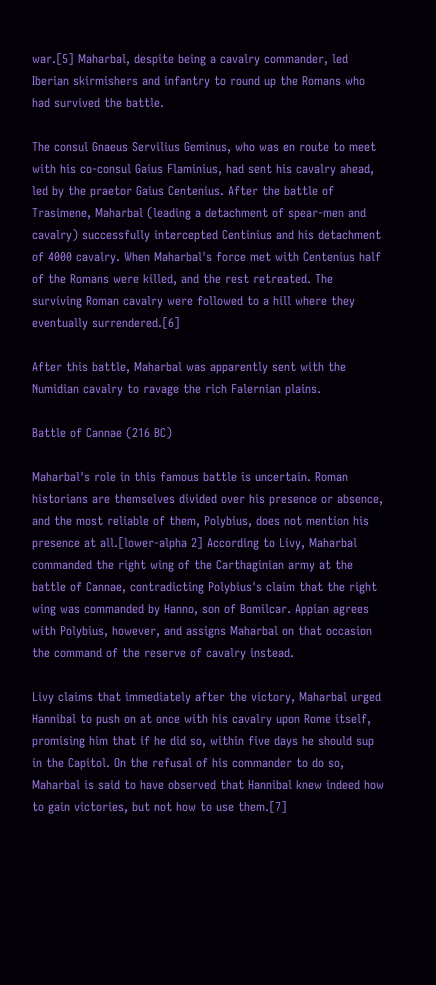war.[5] Maharbal, despite being a cavalry commander, led Iberian skirmishers and infantry to round up the Romans who had survived the battle.

The consul Gnaeus Servilius Geminus, who was en route to meet with his co-consul Gaius Flaminius, had sent his cavalry ahead, led by the praetor Gaius Centenius. After the battle of Trasimene, Maharbal (leading a detachment of spear-men and cavalry) successfully intercepted Centinius and his detachment of 4000 cavalry. When Maharbal's force met with Centenius half of the Romans were killed, and the rest retreated. The surviving Roman cavalry were followed to a hill where they eventually surrendered.[6]

After this battle, Maharbal was apparently sent with the Numidian cavalry to ravage the rich Falernian plains.

Battle of Cannae (216 BC)

Maharbal's role in this famous battle is uncertain. Roman historians are themselves divided over his presence or absence, and the most reliable of them, Polybius, does not mention his presence at all.[lower-alpha 2] According to Livy, Maharbal commanded the right wing of the Carthaginian army at the battle of Cannae, contradicting Polybius's claim that the right wing was commanded by Hanno, son of Bomilcar. Appian agrees with Polybius, however, and assigns Maharbal on that occasion the command of the reserve of cavalry instead.

Livy claims that immediately after the victory, Maharbal urged Hannibal to push on at once with his cavalry upon Rome itself, promising him that if he did so, within five days he should sup in the Capitol. On the refusal of his commander to do so, Maharbal is said to have observed that Hannibal knew indeed how to gain victories, but not how to use them.[7]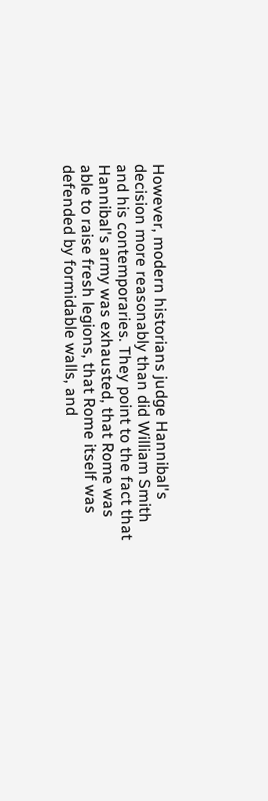However, modern historians judge Hannibal's decision more reasonably than did William Smith and his contemporaries. They point to the fact that Hannibal's army was exhausted, that Rome was able to raise fresh legions, that Rome itself was defended by formidable walls, and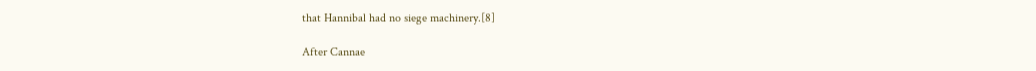that Hannibal had no siege machinery.[8]

After Cannae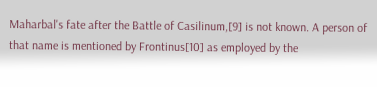Maharbal's fate after the Battle of Casilinum,[9] is not known. A person of that name is mentioned by Frontinus[10] as employed by the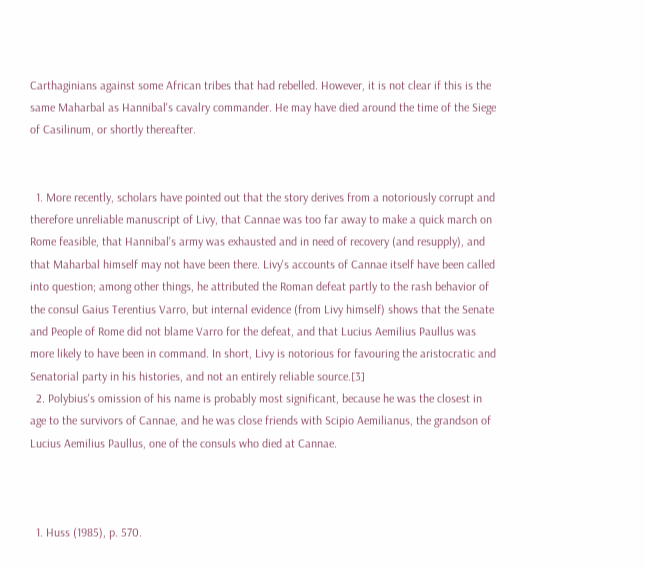Carthaginians against some African tribes that had rebelled. However, it is not clear if this is the same Maharbal as Hannibal's cavalry commander. He may have died around the time of the Siege of Casilinum, or shortly thereafter.


  1. More recently, scholars have pointed out that the story derives from a notoriously corrupt and therefore unreliable manuscript of Livy, that Cannae was too far away to make a quick march on Rome feasible, that Hannibal's army was exhausted and in need of recovery (and resupply), and that Maharbal himself may not have been there. Livy's accounts of Cannae itself have been called into question; among other things, he attributed the Roman defeat partly to the rash behavior of the consul Gaius Terentius Varro, but internal evidence (from Livy himself) shows that the Senate and People of Rome did not blame Varro for the defeat, and that Lucius Aemilius Paullus was more likely to have been in command. In short, Livy is notorious for favouring the aristocratic and Senatorial party in his histories, and not an entirely reliable source.[3]
  2. Polybius's omission of his name is probably most significant, because he was the closest in age to the survivors of Cannae, and he was close friends with Scipio Aemilianus, the grandson of Lucius Aemilius Paullus, one of the consuls who died at Cannae.



  1. Huss (1985), p. 570.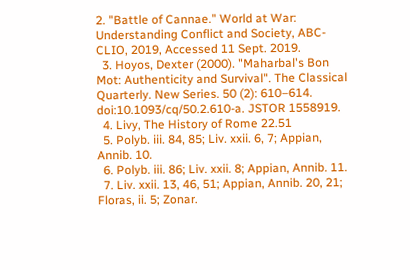2. "Battle of Cannae." World at War: Understanding Conflict and Society, ABC-CLIO, 2019, Accessed 11 Sept. 2019.
  3. Hoyos, Dexter (2000). "Maharbal's Bon Mot: Authenticity and Survival". The Classical Quarterly. New Series. 50 (2): 610–614. doi:10.1093/cq/50.2.610-a. JSTOR 1558919.
  4. Livy, The History of Rome 22.51
  5. Polyb. iii. 84, 85; Liv. xxii. 6, 7; Appian, Annib. 10.
  6. Polyb. iii. 86; Liv. xxii. 8; Appian, Annib. 11.
  7. Liv. xxii. 13, 46, 51; Appian, Annib. 20, 21; Floras, ii. 5; Zonar.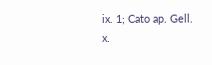ix. 1; Cato ap. Gell. x.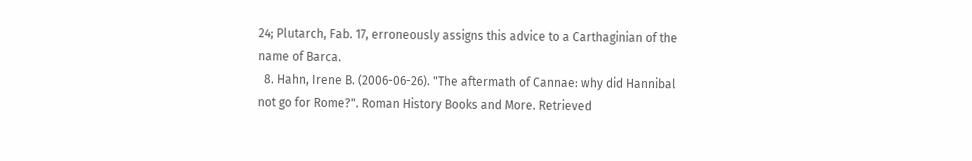24; Plutarch, Fab. 17, erroneously assigns this advice to a Carthaginian of the name of Barca.
  8. Hahn, Irene B. (2006-06-26). "The aftermath of Cannae: why did Hannibal not go for Rome?". Roman History Books and More. Retrieved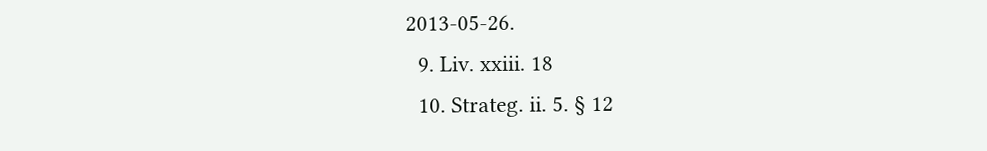2013-05-26.
  9. Liv. xxiii. 18
  10. Strateg. ii. 5. § 12